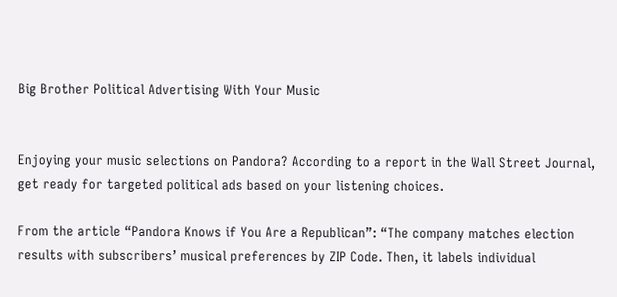Big Brother Political Advertising With Your Music


Enjoying your music selections on Pandora? According to a report in the Wall Street Journal, get ready for targeted political ads based on your listening choices.

From the article “Pandora Knows if You Are a Republican”: “The company matches election results with subscribers’ musical preferences by ZIP Code. Then, it labels individual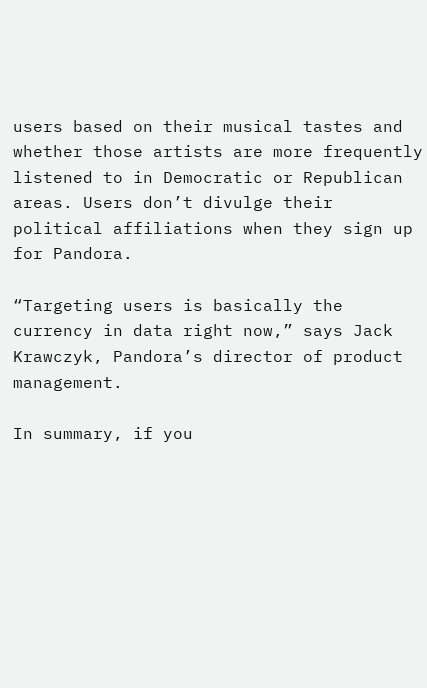users based on their musical tastes and whether those artists are more frequently listened to in Democratic or Republican areas. Users don’t divulge their political affiliations when they sign up for Pandora.

“Targeting users is basically the currency in data right now,” says Jack Krawczyk, Pandora’s director of product management.

In summary, if you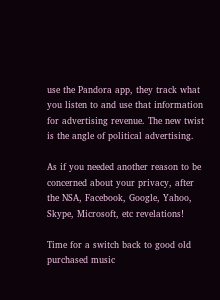use the Pandora app, they track what you listen to and use that information for advertising revenue. The new twist is the angle of political advertising.

As if you needed another reason to be concerned about your privacy, after the NSA, Facebook, Google, Yahoo, Skype, Microsoft, etc revelations!

Time for a switch back to good old purchased music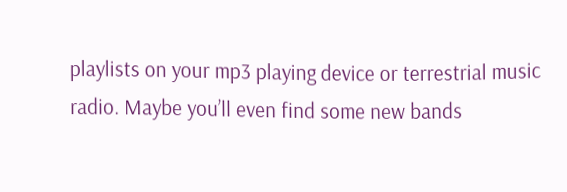playlists on your mp3 playing device or terrestrial music radio. Maybe you’ll even find some new bands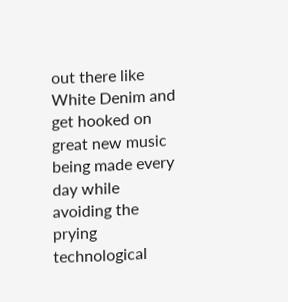out there like White Denim and get hooked on great new music being made every day while avoiding the prying technological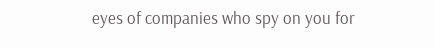eyes of companies who spy on you for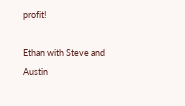profit!

Ethan with Steve and Austin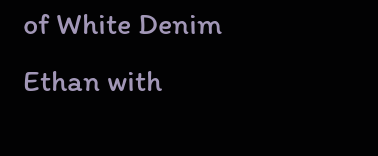of White Denim
Ethan with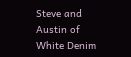Steve and Austin of White Denim